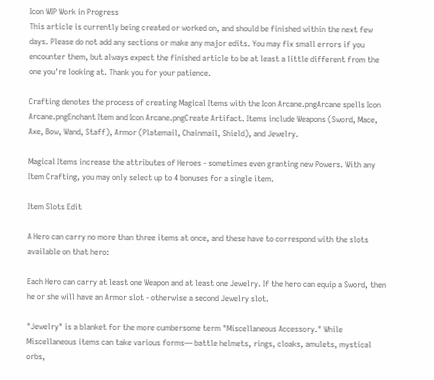Icon WIP Work in Progress
This article is currently being created or worked on, and should be finished within the next few days. Please do not add any sections or make any major edits. You may fix small errors if you encounter them, but always expect the finished article to be at least a little different from the one you're looking at. Thank you for your patience.

Crafting denotes the process of creating Magical Items with the Icon Arcane.pngArcane spells Icon Arcane.pngEnchant Item and Icon Arcane.pngCreate Artifact. Items include Weapons (Sword, Mace, Axe, Bow, Wand, Staff), Armor (Platemail, Chainmail, Shield), and Jewelry.

Magical Items increase the attributes of Heroes - sometimes even granting new Powers. With any Item Crafting, you may only select up to 4 bonuses for a single item.

Item Slots Edit

A Hero can carry no more than three items at once, and these have to correspond with the slots available on that hero:

Each Hero can carry at least one Weapon and at least one Jewelry. If the hero can equip a Sword, then he or she will have an Armor slot - otherwise a second Jewelry slot.

"Jewelry" is a blanket for the more cumbersome term "Miscellaneous Accessory." While Miscellaneous items can take various forms— battle helmets, rings, cloaks, amulets, mystical orbs,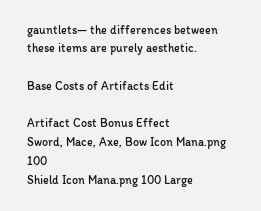gauntlets— the differences between these items are purely aesthetic.

Base Costs of Artifacts Edit

Artifact Cost Bonus Effect
Sword, Mace, Axe, Bow Icon Mana.png 100
Shield Icon Mana.png 100 Large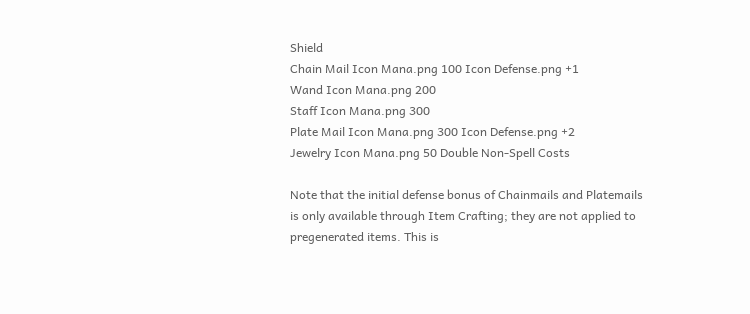Shield
Chain Mail Icon Mana.png 100 Icon Defense.png +1
Wand Icon Mana.png 200
Staff Icon Mana.png 300
Plate Mail Icon Mana.png 300 Icon Defense.png +2
Jewelry Icon Mana.png 50 Double Non-Spell Costs

Note that the initial defense bonus of Chainmails and Platemails is only available through Item Crafting; they are not applied to pregenerated items. This is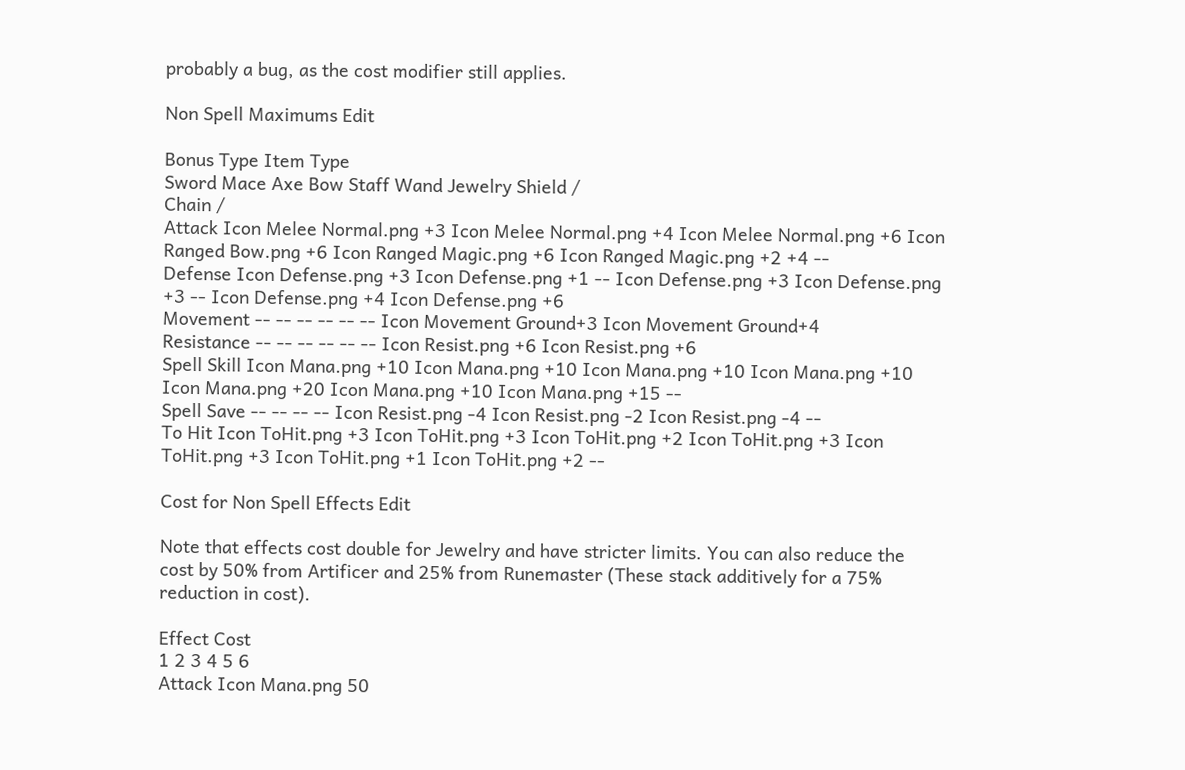probably a bug, as the cost modifier still applies.

Non Spell Maximums Edit

Bonus Type Item Type
Sword Mace Axe Bow Staff Wand Jewelry Shield /
Chain /
Attack Icon Melee Normal.png +3 Icon Melee Normal.png +4 Icon Melee Normal.png +6 Icon Ranged Bow.png +6 Icon Ranged Magic.png +6 Icon Ranged Magic.png +2 +4 --
Defense Icon Defense.png +3 Icon Defense.png +1 -- Icon Defense.png +3 Icon Defense.png +3 -- Icon Defense.png +4 Icon Defense.png +6
Movement -- -- -- -- -- -- Icon Movement Ground+3 Icon Movement Ground+4
Resistance -- -- -- -- -- -- Icon Resist.png +6 Icon Resist.png +6
Spell Skill Icon Mana.png +10 Icon Mana.png +10 Icon Mana.png +10 Icon Mana.png +10 Icon Mana.png +20 Icon Mana.png +10 Icon Mana.png +15 --
Spell Save -- -- -- -- Icon Resist.png -4 Icon Resist.png -2 Icon Resist.png -4 --
To Hit Icon ToHit.png +3 Icon ToHit.png +3 Icon ToHit.png +2 Icon ToHit.png +3 Icon ToHit.png +3 Icon ToHit.png +1 Icon ToHit.png +2 --

Cost for Non Spell Effects Edit

Note that effects cost double for Jewelry and have stricter limits. You can also reduce the cost by 50% from Artificer and 25% from Runemaster (These stack additively for a 75% reduction in cost).

Effect Cost
1 2 3 4 5 6
Attack Icon Mana.png 50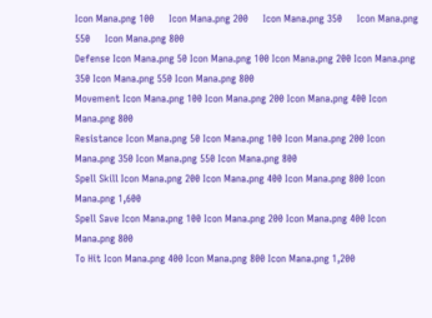Icon Mana.png 100     Icon Mana.png 200     Icon Mana.png 350     Icon Mana.png 550     Icon Mana.png 800
Defense Icon Mana.png 50 Icon Mana.png 100 Icon Mana.png 200 Icon Mana.png 350 Icon Mana.png 550 Icon Mana.png 800
Movement Icon Mana.png 100 Icon Mana.png 200 Icon Mana.png 400 Icon Mana.png 800
Resistance Icon Mana.png 50 Icon Mana.png 100 Icon Mana.png 200 Icon Mana.png 350 Icon Mana.png 550 Icon Mana.png 800
Spell Skill Icon Mana.png 200 Icon Mana.png 400 Icon Mana.png 800 Icon Mana.png 1,600
Spell Save Icon Mana.png 100 Icon Mana.png 200 Icon Mana.png 400 Icon Mana.png 800
To Hit Icon Mana.png 400 Icon Mana.png 800 Icon Mana.png 1,200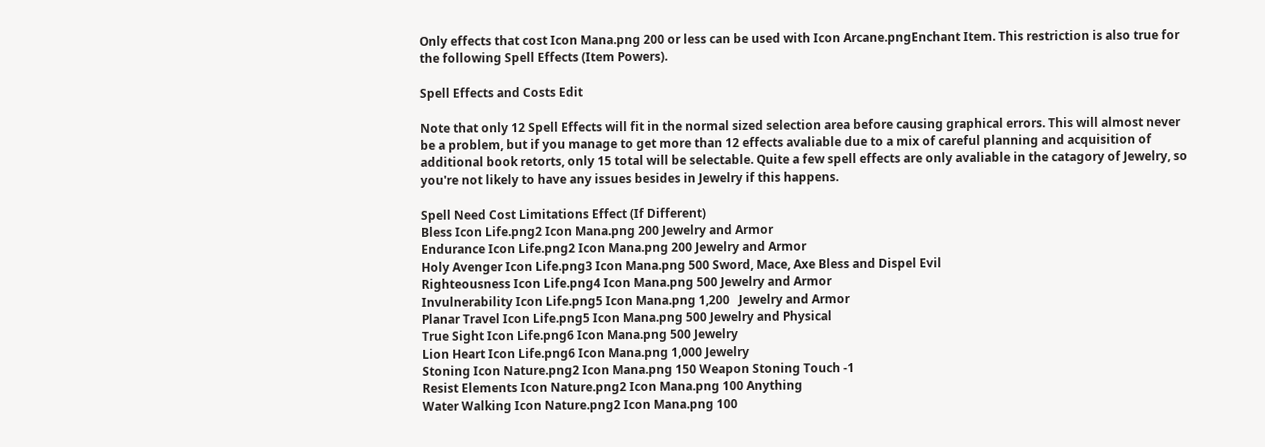Only effects that cost Icon Mana.png 200 or less can be used with Icon Arcane.pngEnchant Item. This restriction is also true for the following Spell Effects (Item Powers).

Spell Effects and Costs Edit

Note that only 12 Spell Effects will fit in the normal sized selection area before causing graphical errors. This will almost never be a problem, but if you manage to get more than 12 effects avaliable due to a mix of careful planning and acquisition of additional book retorts, only 15 total will be selectable. Quite a few spell effects are only avaliable in the catagory of Jewelry, so you're not likely to have any issues besides in Jewelry if this happens.

Spell Need Cost Limitations Effect (If Different)
Bless Icon Life.png2 Icon Mana.png 200 Jewelry and Armor
Endurance Icon Life.png2 Icon Mana.png 200 Jewelry and Armor
Holy Avenger Icon Life.png3 Icon Mana.png 500 Sword, Mace, Axe Bless and Dispel Evil
Righteousness Icon Life.png4 Icon Mana.png 500 Jewelry and Armor
Invulnerability Icon Life.png5 Icon Mana.png 1,200   Jewelry and Armor
Planar Travel Icon Life.png5 Icon Mana.png 500 Jewelry and Physical
True Sight Icon Life.png6 Icon Mana.png 500 Jewelry
Lion Heart Icon Life.png6 Icon Mana.png 1,000 Jewelry
Stoning Icon Nature.png2 Icon Mana.png 150 Weapon Stoning Touch -1
Resist Elements Icon Nature.png2 Icon Mana.png 100 Anything
Water Walking Icon Nature.png2 Icon Mana.png 100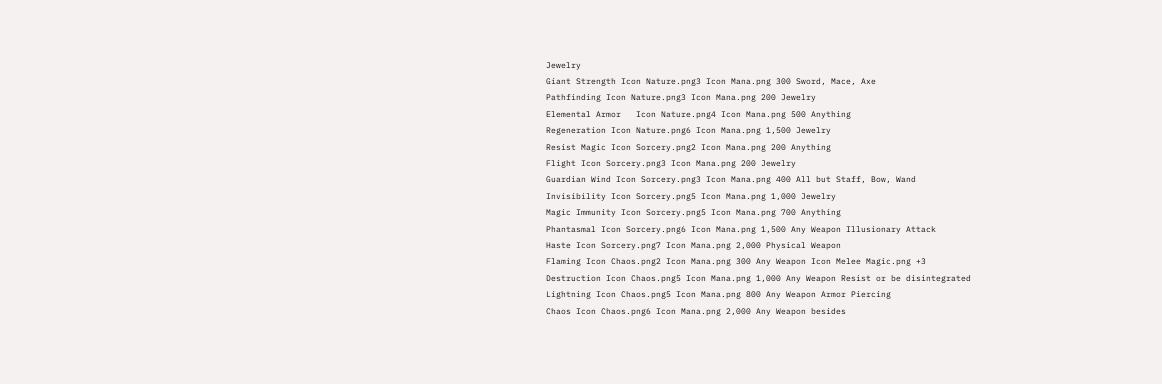Jewelry
Giant Strength Icon Nature.png3 Icon Mana.png 300 Sword, Mace, Axe
Pathfinding Icon Nature.png3 Icon Mana.png 200 Jewelry
Elemental Armor   Icon Nature.png4 Icon Mana.png 500 Anything
Regeneration Icon Nature.png6 Icon Mana.png 1,500 Jewelry
Resist Magic Icon Sorcery.png2 Icon Mana.png 200 Anything
Flight Icon Sorcery.png3 Icon Mana.png 200 Jewelry
Guardian Wind Icon Sorcery.png3 Icon Mana.png 400 All but Staff, Bow, Wand
Invisibility Icon Sorcery.png5 Icon Mana.png 1,000 Jewelry
Magic Immunity Icon Sorcery.png5 Icon Mana.png 700 Anything
Phantasmal Icon Sorcery.png6 Icon Mana.png 1,500 Any Weapon Illusionary Attack
Haste Icon Sorcery.png7 Icon Mana.png 2,000 Physical Weapon
Flaming Icon Chaos.png2 Icon Mana.png 300 Any Weapon Icon Melee Magic.png +3
Destruction Icon Chaos.png5 Icon Mana.png 1,000 Any Weapon Resist or be disintegrated
Lightning Icon Chaos.png5 Icon Mana.png 800 Any Weapon Armor Piercing
Chaos Icon Chaos.png6 Icon Mana.png 2,000 Any Weapon besides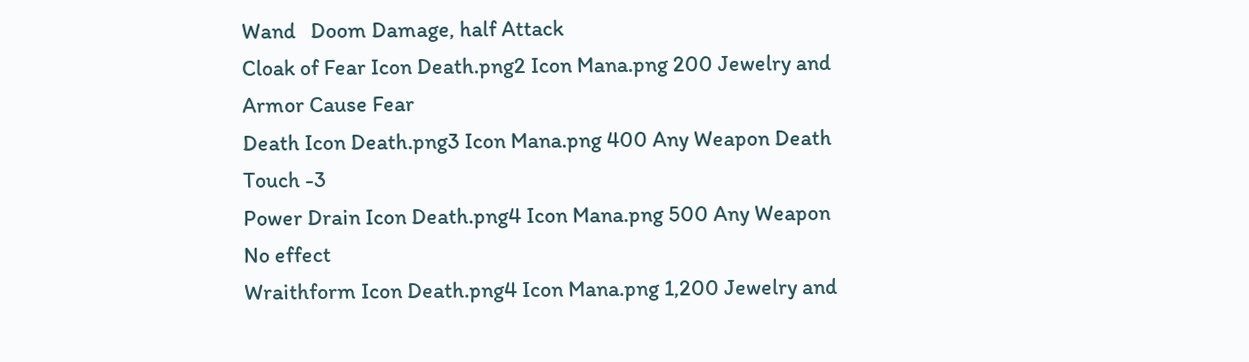Wand   Doom Damage, half Attack
Cloak of Fear Icon Death.png2 Icon Mana.png 200 Jewelry and Armor Cause Fear
Death Icon Death.png3 Icon Mana.png 400 Any Weapon Death Touch -3
Power Drain Icon Death.png4 Icon Mana.png 500 Any Weapon No effect
Wraithform Icon Death.png4 Icon Mana.png 1,200 Jewelry and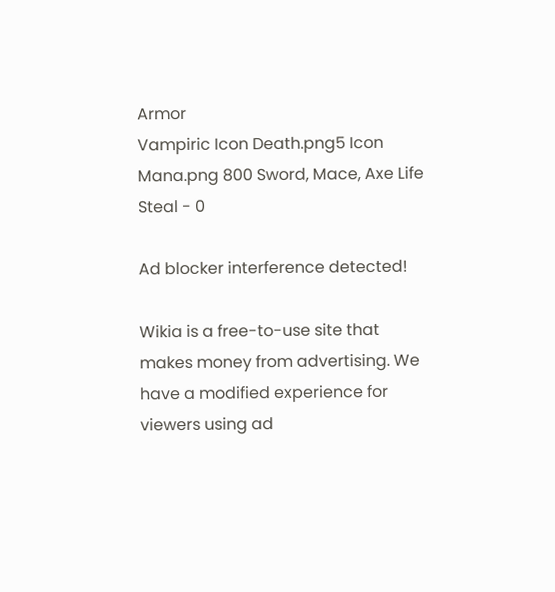Armor
Vampiric Icon Death.png5 Icon Mana.png 800 Sword, Mace, Axe Life Steal - 0

Ad blocker interference detected!

Wikia is a free-to-use site that makes money from advertising. We have a modified experience for viewers using ad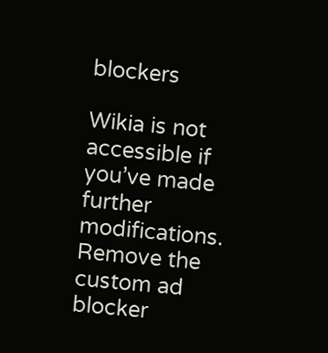blockers

Wikia is not accessible if you’ve made further modifications. Remove the custom ad blocker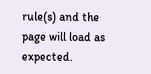rule(s) and the page will load as expected.